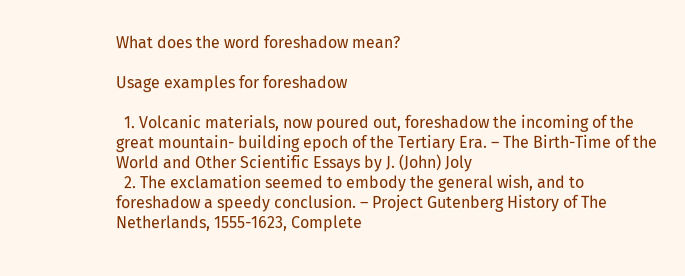What does the word foreshadow mean?

Usage examples for foreshadow

  1. Volcanic materials, now poured out, foreshadow the incoming of the great mountain- building epoch of the Tertiary Era. – The Birth-Time of the World and Other Scientific Essays by J. (John) Joly
  2. The exclamation seemed to embody the general wish, and to foreshadow a speedy conclusion. – Project Gutenberg History of The Netherlands, 1555-1623, Complete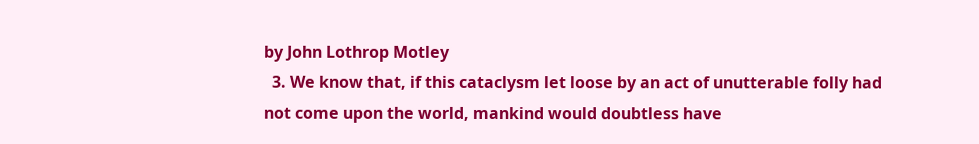by John Lothrop Motley
  3. We know that, if this cataclysm let loose by an act of unutterable folly had not come upon the world, mankind would doubtless have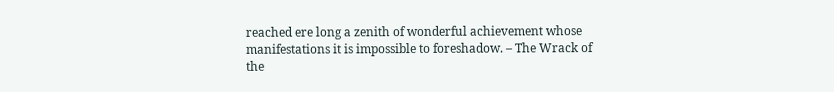reached ere long a zenith of wonderful achievement whose manifestations it is impossible to foreshadow. – The Wrack of the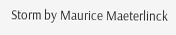Storm by Maurice Maeterlinck